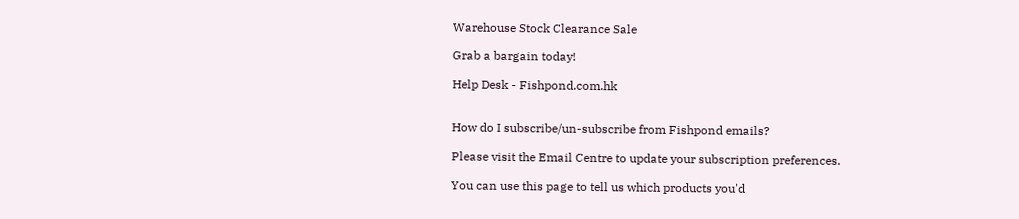Warehouse Stock Clearance Sale

Grab a bargain today!

Help Desk - Fishpond.com.hk


How do I subscribe/un-subscribe from Fishpond emails?

Please visit the Email Centre to update your subscription preferences.

You can use this page to tell us which products you'd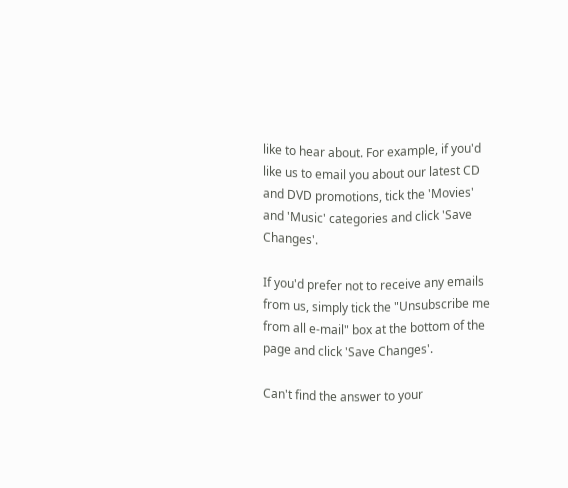like to hear about. For example, if you'd like us to email you about our latest CD and DVD promotions, tick the 'Movies' and 'Music' categories and click 'Save Changes'.

If you'd prefer not to receive any emails from us, simply tick the "Unsubscribe me from all e-mail" box at the bottom of the page and click 'Save Changes'.

Can't find the answer to your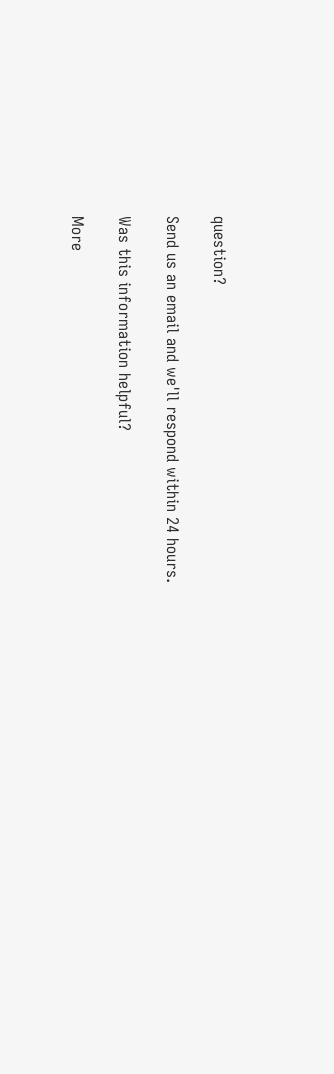question?

Send us an email and we'll respond within 24 hours.

Was this information helpful?

More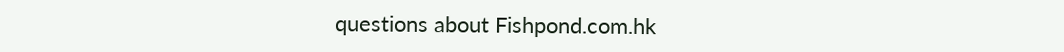questions about Fishpond.com.hk